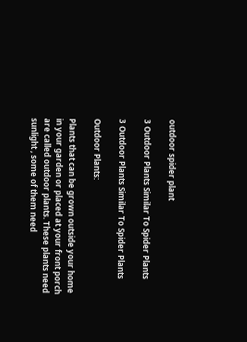outdoor spider plant

3 Outdoor Plants Similar To Spider Plants

3 Outdoor Plants Similar To Spider Plants

Outdoor Plants:

Plants that can be grown outside your home in your garden or placed at your front porch are called outdoor plants. These plants need sunlight , some of them need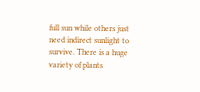full sun while others just need indirect sunlight to survive. There is a huge variety of plants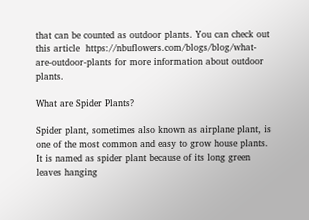that can be counted as outdoor plants. You can check out this article  https://nbuflowers.com/blogs/blog/what-are-outdoor-plants for more information about outdoor plants.

What are Spider Plants?

Spider plant, sometimes also known as airplane plant, is one of the most common and easy to grow house plants. It is named as spider plant because of its long green leaves hanging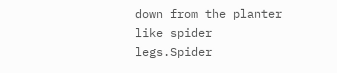down from the planter like spider legs.Spider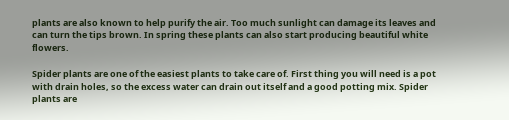plants are also known to help purify the air. Too much sunlight can damage its leaves and can turn the tips brown. In spring these plants can also start producing beautiful white flowers.

Spider plants are one of the easiest plants to take care of. First thing you will need is a pot with drain holes, so the excess water can drain out itself and a good potting mix. Spider plants are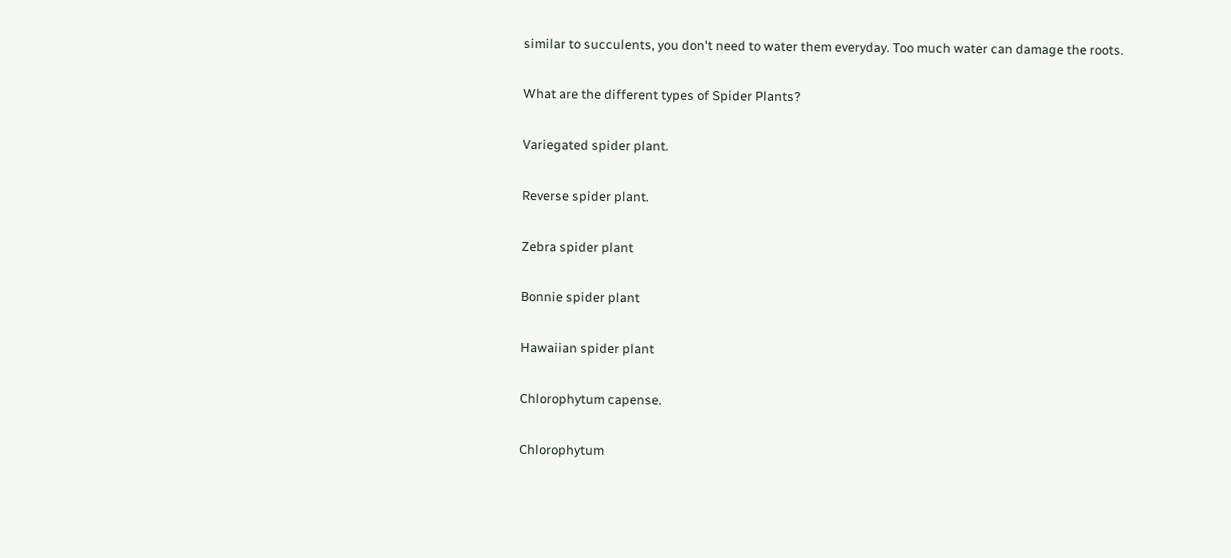similar to succulents, you don't need to water them everyday. Too much water can damage the roots.

What are the different types of Spider Plants?

Variegated spider plant.

Reverse spider plant.

Zebra spider plant

Bonnie spider plant

Hawaiian spider plant

Chlorophytum capense.

Chlorophytum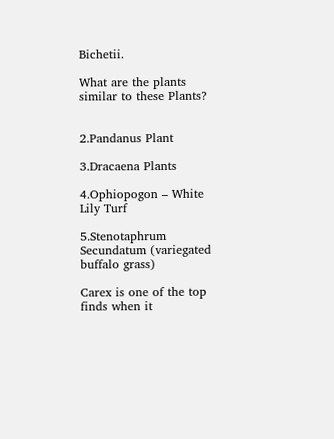Bichetii.

What are the plants similar to these Plants?


2.Pandanus Plant

3.Dracaena Plants

4.Ophiopogon – White Lily Turf

5.Stenotaphrum Secundatum (variegated buffalo grass)

Carex is one of the top finds when it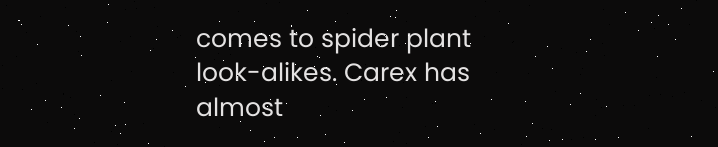comes to spider plant look-alikes. Carex has almost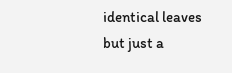identical leaves but just a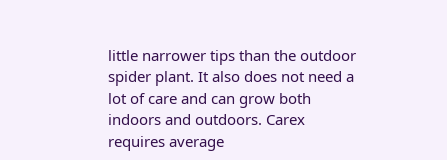little narrower tips than the outdoor spider plant. It also does not need a lot of care and can grow both indoors and outdoors. Carex requires average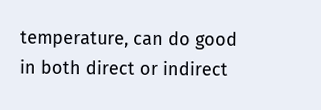temperature, can do good in both direct or indirect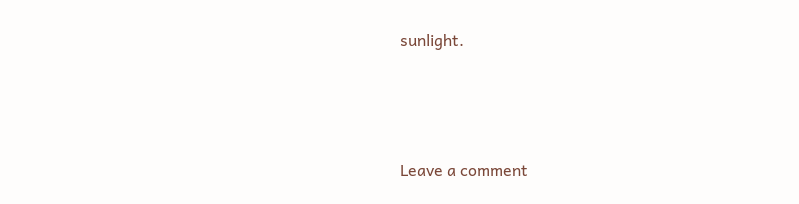sunlight.




Leave a comment